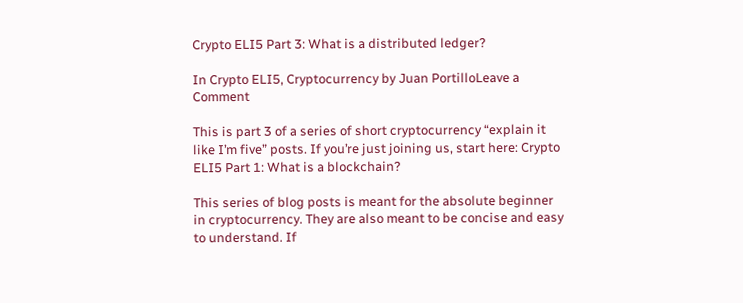Crypto ELI5 Part 3: What is a distributed ledger?

In Crypto ELI5, Cryptocurrency by Juan PortilloLeave a Comment

This is part 3 of a series of short cryptocurrency “explain it like I’m five” posts. If you’re just joining us, start here: Crypto ELI5 Part 1: What is a blockchain?

This series of blog posts is meant for the absolute beginner in cryptocurrency. They are also meant to be concise and easy to understand. If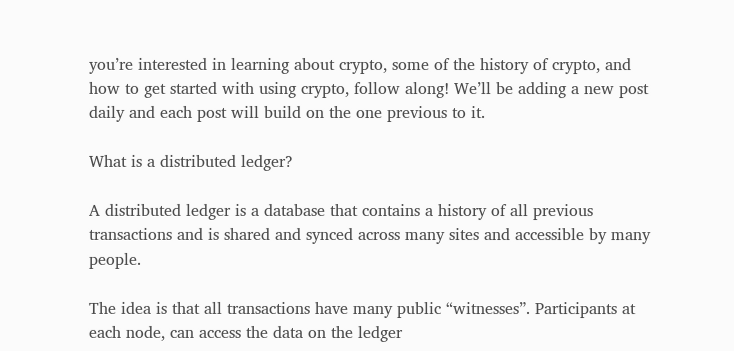you’re interested in learning about crypto, some of the history of crypto, and how to get started with using crypto, follow along! We’ll be adding a new post daily and each post will build on the one previous to it.

What is a distributed ledger?

A distributed ledger is a database that contains a history of all previous transactions and is shared and synced across many sites and accessible by many people.

The idea is that all transactions have many public “witnesses”. Participants at each node, can access the data on the ledger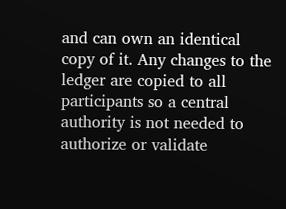and can own an identical copy of it. Any changes to the ledger are copied to all participants so a central authority is not needed to authorize or validate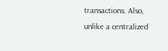transactions. Also, unlike a centralized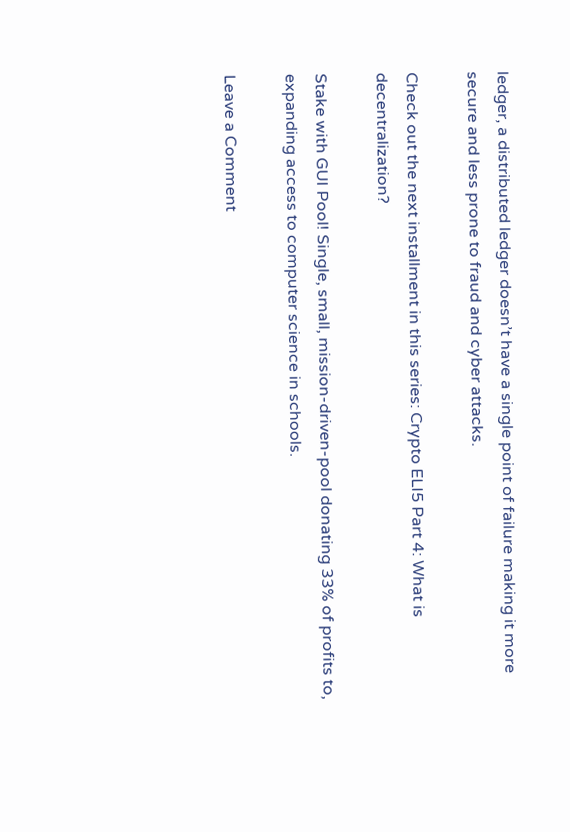ledger, a distributed ledger doesn’t have a single point of failure making it more secure and less prone to fraud and cyber attacks.

Check out the next installment in this series: Crypto ELI5 Part 4: What is decentralization?

Stake with GUI Pool! Single, small, mission-driven-pool donating 33% of profits to, expanding access to computer science in schools.

Leave a Comment